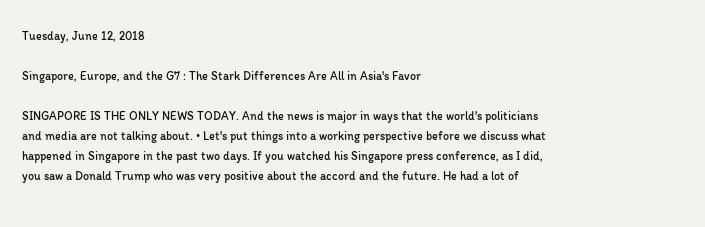Tuesday, June 12, 2018

Singapore, Europe, and the G7 : The Stark Differences Are All in Asia's Favor

SINGAPORE IS THE ONLY NEWS TODAY. And the news is major in ways that the world's politicians and media are not talking about. • Let's put things into a working perspective before we discuss what happened in Singapore in the past two days. If you watched his Singapore press conference, as I did, you saw a Donald Trump who was very positive about the accord and the future. He had a lot of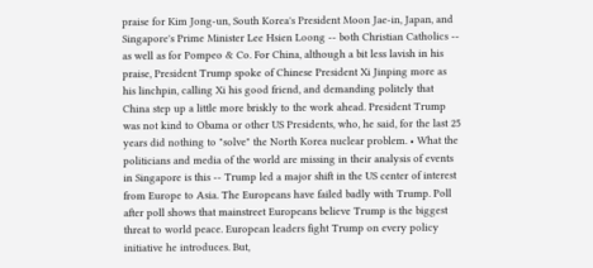praise for Kim Jong-un, South Korea's President Moon Jae-in, Japan, and Singapore's Prime Minister Lee Hsien Loong -- both Christian Catholics -- as well as for Pompeo & Co. For China, although a bit less lavish in his praise, President Trump spoke of Chinese President Xi Jinping more as his linchpin, calling Xi his good friend, and demanding politely that China step up a little more briskly to the work ahead. President Trump was not kind to Obama or other US Presidents, who, he said, for the last 25 years did nothing to "solve" the North Korea nuclear problem. • What the politicians and media of the world are missing in their analysis of events in Singapore is this -- Trump led a major shift in the US center of interest from Europe to Asia. The Europeans have failed badly with Trump. Poll after poll shows that mainstreet Europeans believe Trump is the biggest threat to world peace. European leaders fight Trump on every policy initiative he introduces. But,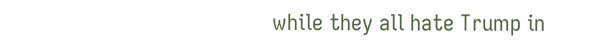while they all hate Trump in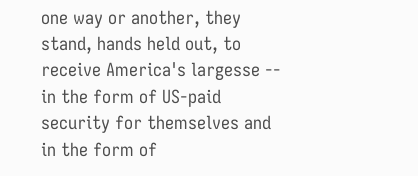one way or another, they stand, hands held out, to receive America's largesse -- in the form of US-paid security for themselves and in the form of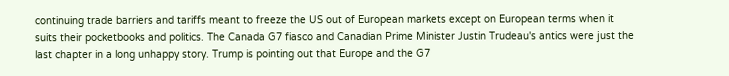continuing trade barriers and tariffs meant to freeze the US out of European markets except on European terms when it suits their pocketbooks and politics. The Canada G7 fiasco and Canadian Prime Minister Justin Trudeau's antics were just the last chapter in a long unhappy story. Trump is pointing out that Europe and the G7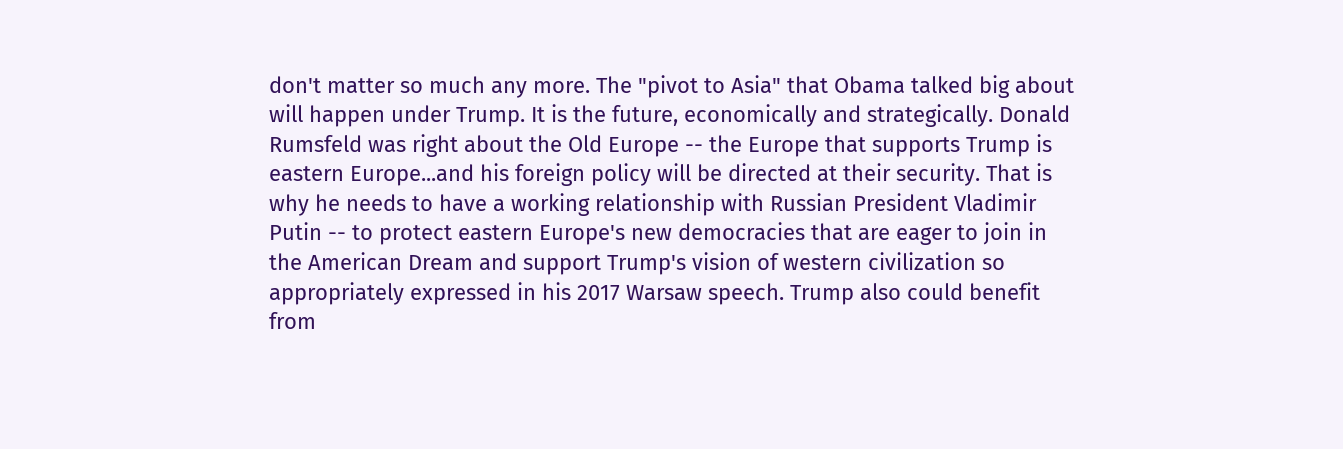don't matter so much any more. The "pivot to Asia" that Obama talked big about will happen under Trump. It is the future, economically and strategically. Donald Rumsfeld was right about the Old Europe -- the Europe that supports Trump is eastern Europe...and his foreign policy will be directed at their security. That is why he needs to have a working relationship with Russian President Vladimir Putin -- to protect eastern Europe's new democracies that are eager to join in the American Dream and support Trump's vision of western civilization so appropriately expressed in his 2017 Warsaw speech. Trump also could benefit from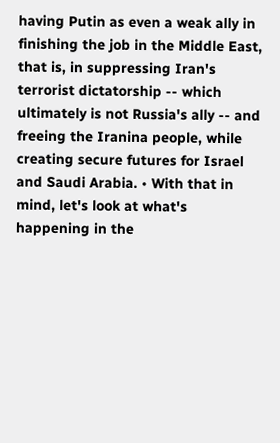having Putin as even a weak ally in finishing the job in the Middle East, that is, in suppressing Iran's terrorist dictatorship -- which ultimately is not Russia's ally -- and freeing the Iranina people, while creating secure futures for Israel and Saudi Arabia. • With that in mind, let's look at what's happening in the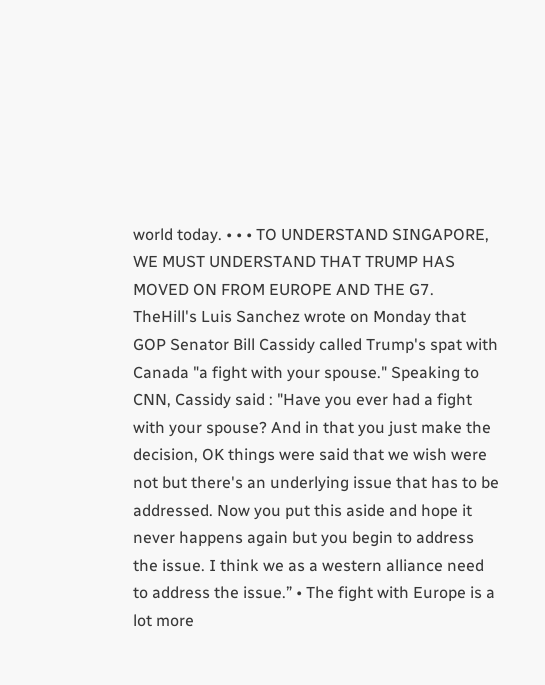world today. • • • TO UNDERSTAND SINGAPORE, WE MUST UNDERSTAND THAT TRUMP HAS MOVED ON FROM EUROPE AND THE G7. TheHill's Luis Sanchez wrote on Monday that GOP Senator Bill Cassidy called Trump's spat with Canada "a fight with your spouse." Speaking to CNN, Cassidy said : "Have you ever had a fight with your spouse? And in that you just make the decision, OK things were said that we wish were not but there's an underlying issue that has to be addressed. Now you put this aside and hope it never happens again but you begin to address the issue. I think we as a western alliance need to address the issue.” • The fight with Europe is a lot more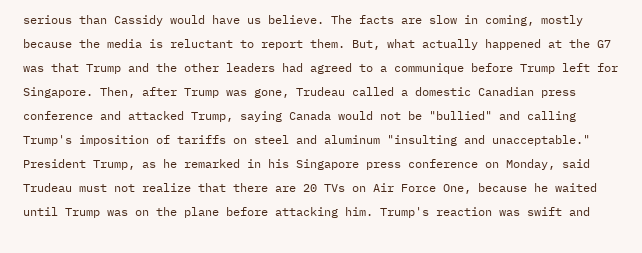serious than Cassidy would have us believe. The facts are slow in coming, mostly because the media is reluctant to report them. But, what actually happened at the G7 was that Trump and the other leaders had agreed to a communique before Trump left for Singapore. Then, after Trump was gone, Trudeau called a domestic Canadian press conference and attacked Trump, saying Canada would not be "bullied" and calling Trump's imposition of tariffs on steel and aluminum "insulting and unacceptable." President Trump, as he remarked in his Singapore press conference on Monday, said Trudeau must not realize that there are 20 TVs on Air Force One, because he waited until Trump was on the plane before attacking him. Trump's reaction was swift and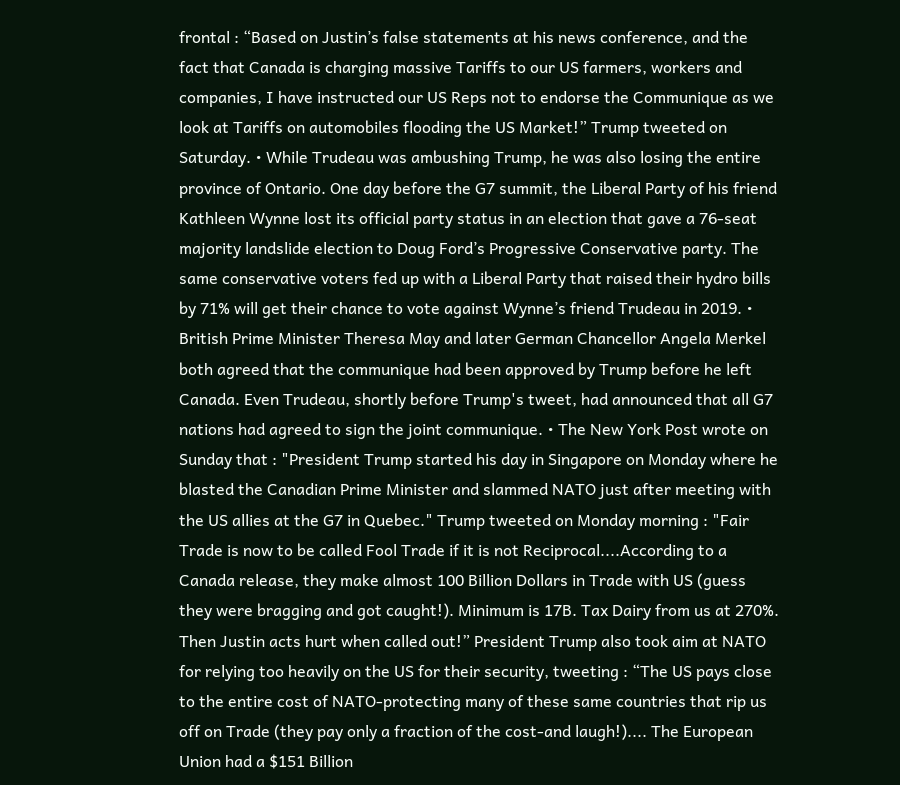frontal : “Based on Justin’s false statements at his news conference, and the fact that Canada is charging massive Tariffs to our US farmers, workers and companies, I have instructed our US Reps not to endorse the Communique as we look at Tariffs on automobiles flooding the US Market!” Trump tweeted on Saturday. • While Trudeau was ambushing Trump, he was also losing the entire province of Ontario. One day before the G7 summit, the Liberal Party of his friend Kathleen Wynne lost its official party status in an election that gave a 76-seat majority landslide election to Doug Ford’s Progressive Conservative party. The same conservative voters fed up with a Liberal Party that raised their hydro bills by 71% will get their chance to vote against Wynne’s friend Trudeau in 2019. • British Prime Minister Theresa May and later German Chancellor Angela Merkel both agreed that the communique had been approved by Trump before he left Canada. Even Trudeau, shortly before Trump's tweet, had announced that all G7 nations had agreed to sign the joint communique. • The New York Post wrote on Sunday that : "President Trump started his day in Singapore on Monday where he blasted the Canadian Prime Minister and slammed NATO just after meeting with the US allies at the G7 in Quebec." Trump tweeted on Monday morning : "Fair Trade is now to be called Fool Trade if it is not Reciprocal....According to a Canada release, they make almost 100 Billion Dollars in Trade with US (guess they were bragging and got caught!). Minimum is 17B. Tax Dairy from us at 270%. Then Justin acts hurt when called out!” President Trump also took aim at NATO for relying too heavily on the US for their security, tweeting : “The US pays close to the entire cost of NATO-protecting many of these same countries that rip us off on Trade (they pay only a fraction of the cost-and laugh!).... The European Union had a $151 Billion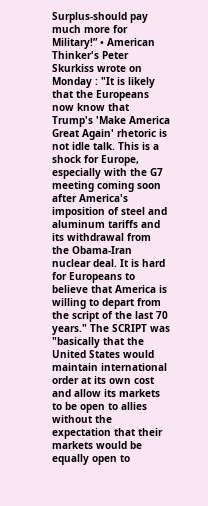Surplus-should pay much more for Military!” • American Thinker's Peter Skurkiss wrote on Monday : "It is likely that the Europeans now know that Trump's 'Make America Great Again' rhetoric is not idle talk. This is a shock for Europe, especially with the G7 meeting coming soon after America's imposition of steel and aluminum tariffs and its withdrawal from the Obama-Iran nuclear deal. It is hard for Europeans to believe that America is willing to depart from the script of the last 70 years." The SCRIPT was "basically that the United States would maintain international order at its own cost and allow its markets to be open to allies without the expectation that their markets would be equally open to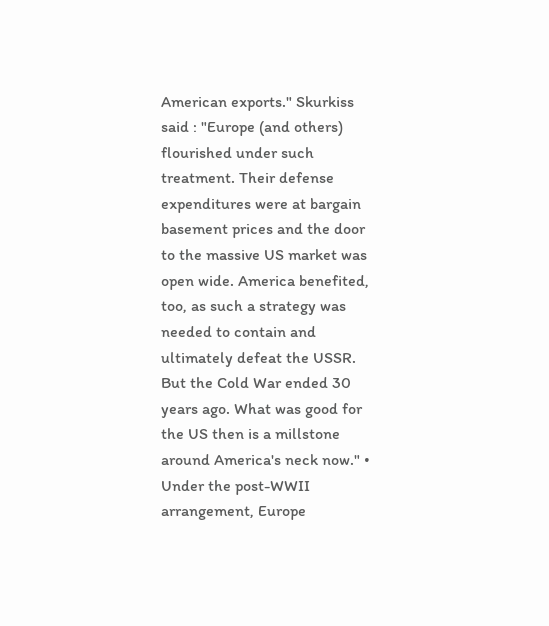American exports." Skurkiss said : "Europe (and others) flourished under such treatment. Their defense expenditures were at bargain basement prices and the door to the massive US market was open wide. America benefited, too, as such a strategy was needed to contain and ultimately defeat the USSR. But the Cold War ended 30 years ago. What was good for the US then is a millstone around America's neck now." • Under the post-WWII arrangement, Europe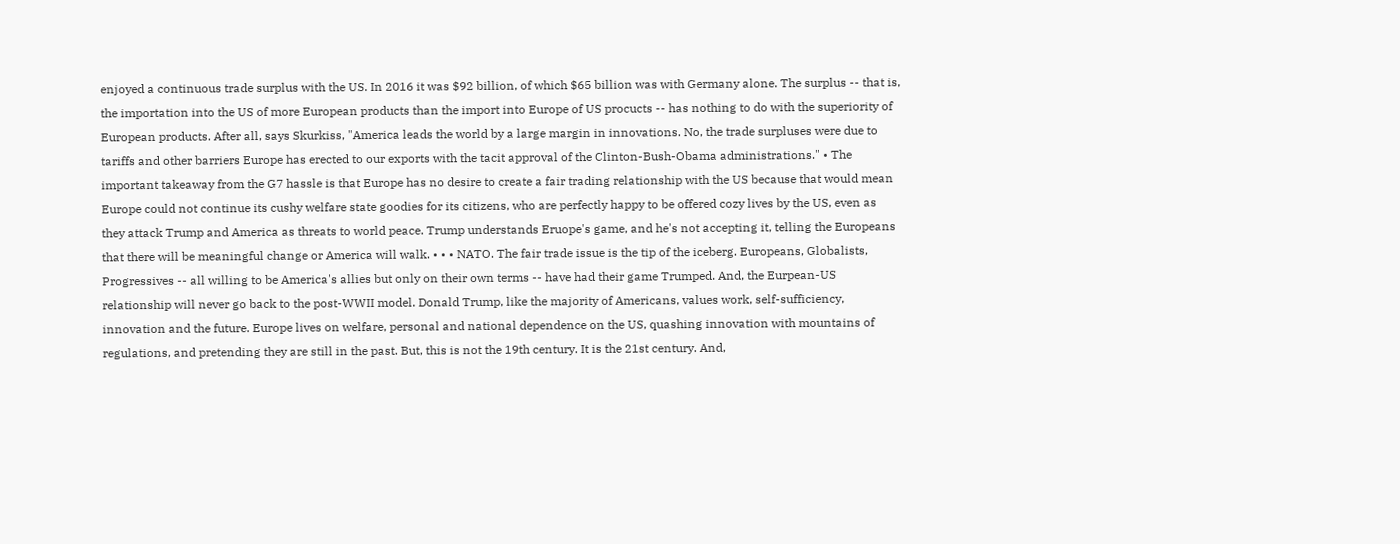enjoyed a continuous trade surplus with the US. In 2016 it was $92 billion, of which $65 billion was with Germany alone. The surplus -- that is, the importation into the US of more European products than the import into Europe of US procucts -- has nothing to do with the superiority of European products. After all, says Skurkiss, "America leads the world by a large margin in innovations. No, the trade surpluses were due to tariffs and other barriers Europe has erected to our exports with the tacit approval of the Clinton-Bush-Obama administrations." • The important takeaway from the G7 hassle is that Europe has no desire to create a fair trading relationship with the US because that would mean Europe could not continue its cushy welfare state goodies for its citizens, who are perfectly happy to be offered cozy lives by the US, even as they attack Trump and America as threats to world peace. Trump understands Eruope's game, and he's not accepting it, telling the Europeans that there will be meaningful change or America will walk. • • • NATO. The fair trade issue is the tip of the iceberg. Europeans, Globalists, Progressives -- all willing to be America's allies but only on their own terms -- have had their game Trumped. And, the Eurpean-US relationship will never go back to the post-WWII model. Donald Trump, like the majority of Americans, values work, self-sufficiency, innovation and the future. Europe lives on welfare, personal and national dependence on the US, quashing innovation with mountains of regulations, and pretending they are still in the past. But, this is not the 19th century. It is the 21st century. And,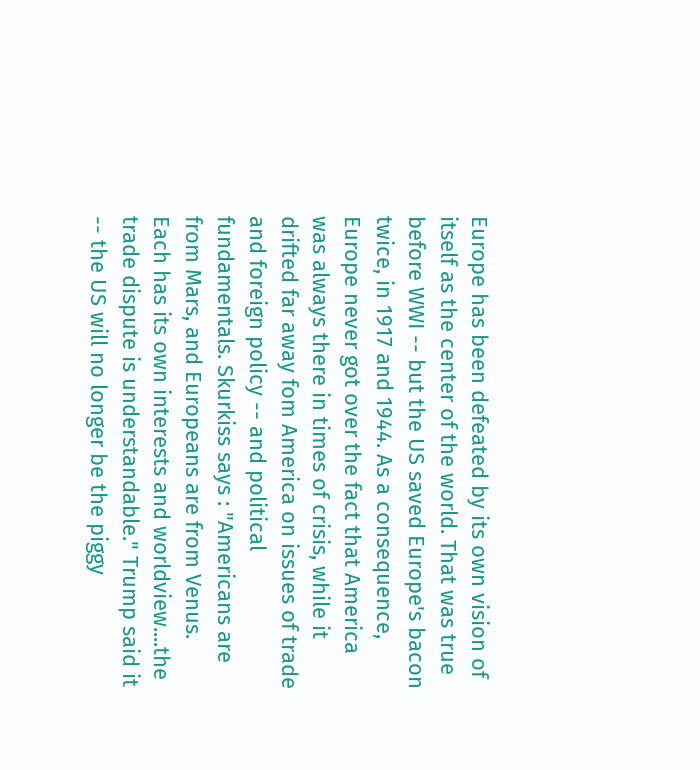Europe has been defeated by its own vision of itself as the center of the world. That was true before WWI -- but the US saved Europe's bacon twice, in 1917 and 1944. As a consequence, Europe never got over the fact that America was always there in times of crisis, while it drifted far away fom America on issues of trade and foreign policy -- and political fundamentals. Skurkiss says : "Americans are from Mars, and Europeans are from Venus. Each has its own interests and worldview....the trade dispute is understandable." Trump said it -- the US will no longer be the piggy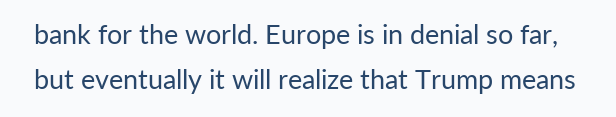bank for the world. Europe is in denial so far, but eventually it will realize that Trump means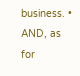business. • AND, as for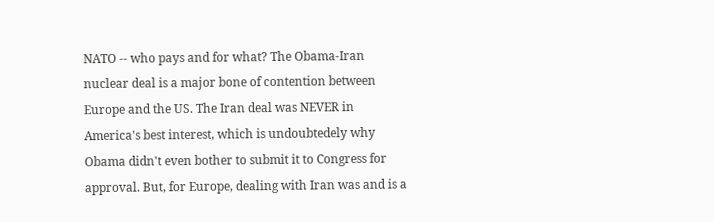NATO -- who pays and for what? The Obama-Iran nuclear deal is a major bone of contention between Europe and the US. The Iran deal was NEVER in America's best interest, which is undoubtedely why Obama didn't even bother to submit it to Congress for approval. But, for Europe, dealing with Iran was and is a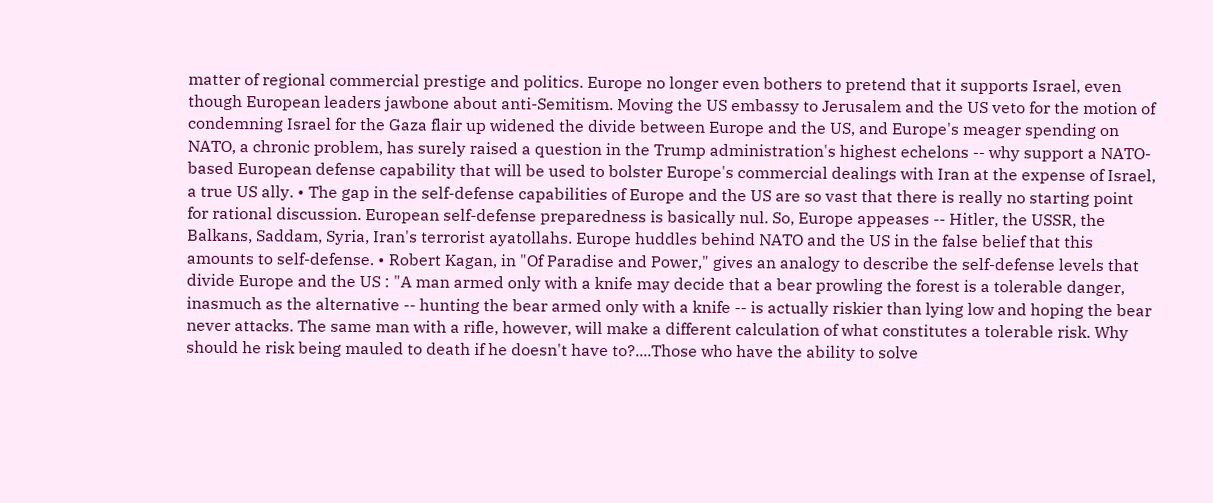matter of regional commercial prestige and politics. Europe no longer even bothers to pretend that it supports Israel, even though European leaders jawbone about anti-Semitism. Moving the US embassy to Jerusalem and the US veto for the motion of condemning Israel for the Gaza flair up widened the divide between Europe and the US, and Europe's meager spending on NATO, a chronic problem, has surely raised a question in the Trump administration's highest echelons -- why support a NATO-based European defense capability that will be used to bolster Europe's commercial dealings with Iran at the expense of Israel, a true US ally. • The gap in the self-defense capabilities of Europe and the US are so vast that there is really no starting point for rational discussion. European self-defense preparedness is basically nul. So, Europe appeases -- Hitler, the USSR, the Balkans, Saddam, Syria, Iran's terrorist ayatollahs. Europe huddles behind NATO and the US in the false belief that this amounts to self-defense. • Robert Kagan, in "Of Paradise and Power," gives an analogy to describe the self-defense levels that divide Europe and the US : "A man armed only with a knife may decide that a bear prowling the forest is a tolerable danger, inasmuch as the alternative -- hunting the bear armed only with a knife -- is actually riskier than lying low and hoping the bear never attacks. The same man with a rifle, however, will make a different calculation of what constitutes a tolerable risk. Why should he risk being mauled to death if he doesn't have to?....Those who have the ability to solve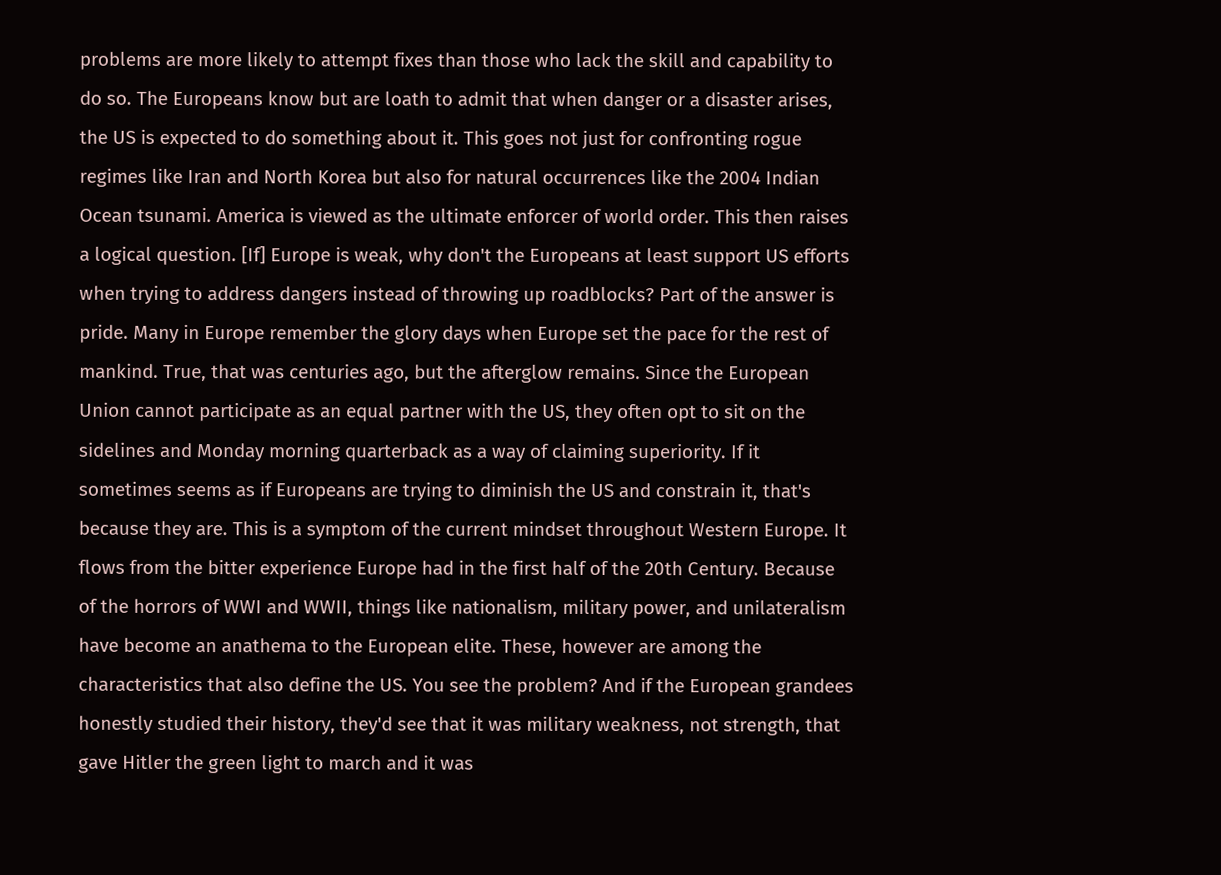problems are more likely to attempt fixes than those who lack the skill and capability to do so. The Europeans know but are loath to admit that when danger or a disaster arises, the US is expected to do something about it. This goes not just for confronting rogue regimes like Iran and North Korea but also for natural occurrences like the 2004 Indian Ocean tsunami. America is viewed as the ultimate enforcer of world order. This then raises a logical question. [If] Europe is weak, why don't the Europeans at least support US efforts when trying to address dangers instead of throwing up roadblocks? Part of the answer is pride. Many in Europe remember the glory days when Europe set the pace for the rest of mankind. True, that was centuries ago, but the afterglow remains. Since the European Union cannot participate as an equal partner with the US, they often opt to sit on the sidelines and Monday morning quarterback as a way of claiming superiority. If it sometimes seems as if Europeans are trying to diminish the US and constrain it, that's because they are. This is a symptom of the current mindset throughout Western Europe. It flows from the bitter experience Europe had in the first half of the 20th Century. Because of the horrors of WWI and WWII, things like nationalism, military power, and unilateralism have become an anathema to the European elite. These, however are among the characteristics that also define the US. You see the problem? And if the European grandees honestly studied their history, they'd see that it was military weakness, not strength, that gave Hitler the green light to march and it was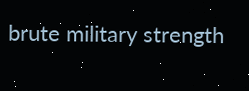brute military strength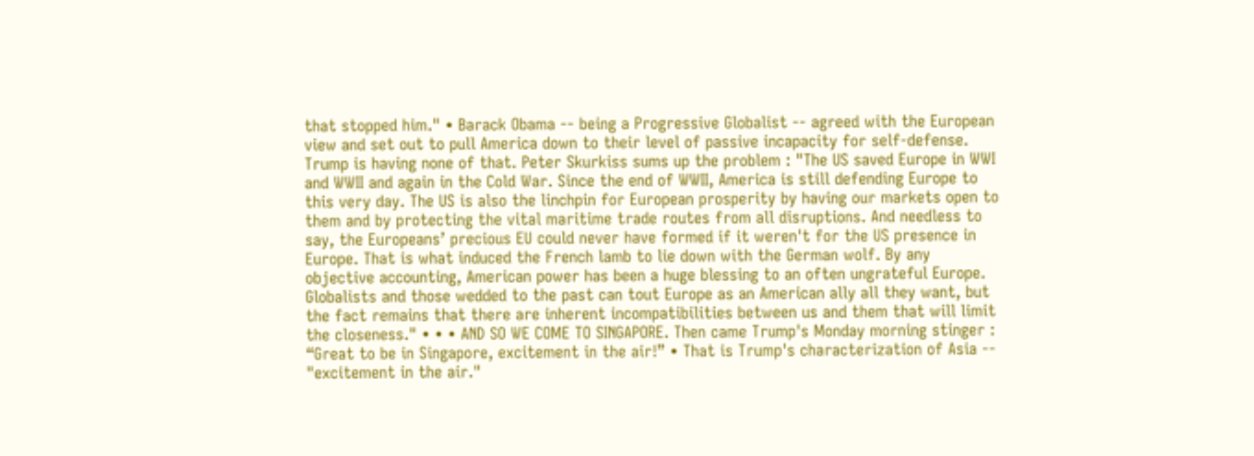that stopped him." • Barack Obama -- being a Progressive Globalist -- agreed with the European view and set out to pull America down to their level of passive incapacity for self-defense. Trump is having none of that. Peter Skurkiss sums up the problem : "The US saved Europe in WWI and WWII and again in the Cold War. Since the end of WWII, America is still defending Europe to this very day. The US is also the linchpin for European prosperity by having our markets open to them and by protecting the vital maritime trade routes from all disruptions. And needless to say, the Europeans’ precious EU could never have formed if it weren't for the US presence in Europe. That is what induced the French lamb to lie down with the German wolf. By any objective accounting, American power has been a huge blessing to an often ungrateful Europe. Globalists and those wedded to the past can tout Europe as an American ally all they want, but the fact remains that there are inherent incompatibilities between us and them that will limit the closeness." • • • AND SO WE COME TO SINGAPORE. Then came Trump's Monday morning stinger : “Great to be in Singapore, excitement in the air!” • That is Trump's characterization of Asia -- "excitement in the air."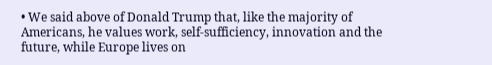• We said above of Donald Trump that, like the majority of Americans, he values work, self-sufficiency, innovation and the future, while Europe lives on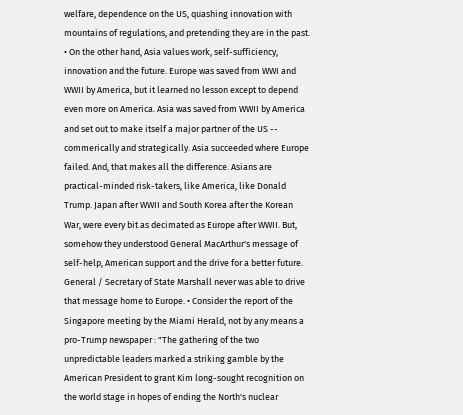welfare, dependence on the US, quashing innovation with mountains of regulations, and pretending they are in the past. • On the other hand, Asia values work, self-sufficiency, innovation and the future. Europe was saved from WWI and WWII by America, but it learned no lesson except to depend even more on America. Asia was saved from WWII by America and set out to make itself a major partner of the US -- commerically and strategically. Asia succeeded where Europe failed. And, that makes all the difference. Asians are practical-minded risk-takers, like America, like Donald Trump. Japan after WWII and South Korea after the Korean War, were every bit as decimated as Europe after WWII. But, somehow they understood General MacArthur's message of self-help, American support and the drive for a better future. General / Secretary of State Marshall never was able to drive that message home to Europe. • Consider the report of the Singapore meeting by the Miami Herald, not by any means a pro-Trump newspaper : "The gathering of the two unpredictable leaders marked a striking gamble by the American President to grant Kim long-sought recognition on the world stage in hopes of ending the North's nuclear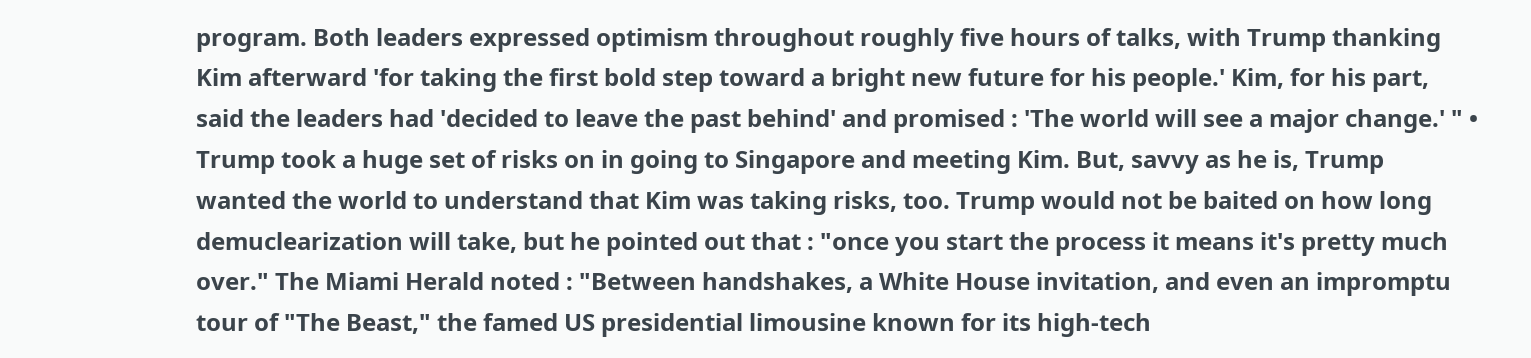program. Both leaders expressed optimism throughout roughly five hours of talks, with Trump thanking Kim afterward 'for taking the first bold step toward a bright new future for his people.' Kim, for his part, said the leaders had 'decided to leave the past behind' and promised : 'The world will see a major change.' " • Trump took a huge set of risks on in going to Singapore and meeting Kim. But, savvy as he is, Trump wanted the world to understand that Kim was taking risks, too. Trump would not be baited on how long demuclearization will take, but he pointed out that : "once you start the process it means it's pretty much over." The Miami Herald noted : "Between handshakes, a White House invitation, and even an impromptu tour of "The Beast," the famed US presidential limousine known for its high-tech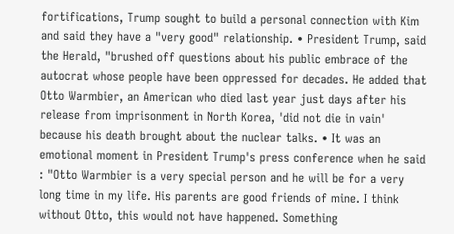fortifications, Trump sought to build a personal connection with Kim and said they have a "very good" relationship. • President Trump, said the Herald, "brushed off questions about his public embrace of the autocrat whose people have been oppressed for decades. He added that Otto Warmbier, an American who died last year just days after his release from imprisonment in North Korea, 'did not die in vain' because his death brought about the nuclear talks. • It was an emotional moment in President Trump's press conference when he said : "Otto Warmbier is a very special person and he will be for a very long time in my life. His parents are good friends of mine. I think without Otto, this would not have happened. Something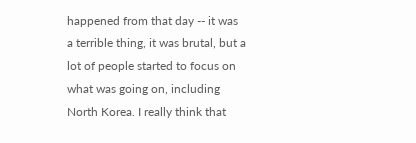happened from that day -- it was a terrible thing, it was brutal, but a lot of people started to focus on what was going on, including North Korea. I really think that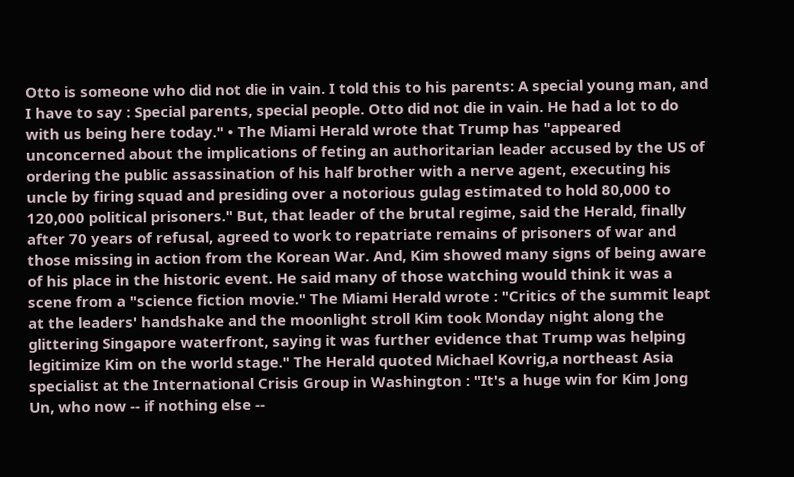Otto is someone who did not die in vain. I told this to his parents: A special young man, and I have to say : Special parents, special people. Otto did not die in vain. He had a lot to do with us being here today." • The Miami Herald wrote that Trump has "appeared unconcerned about the implications of feting an authoritarian leader accused by the US of ordering the public assassination of his half brother with a nerve agent, executing his uncle by firing squad and presiding over a notorious gulag estimated to hold 80,000 to 120,000 political prisoners." But, that leader of the brutal regime, said the Herald, finally after 70 years of refusal, agreed to work to repatriate remains of prisoners of war and those missing in action from the Korean War. And, Kim showed many signs of being aware of his place in the historic event. He said many of those watching would think it was a scene from a "science fiction movie." The Miami Herald wrote : "Critics of the summit leapt at the leaders' handshake and the moonlight stroll Kim took Monday night along the glittering Singapore waterfront, saying it was further evidence that Trump was helping legitimize Kim on the world stage." The Herald quoted Michael Kovrig,a northeast Asia specialist at the International Crisis Group in Washington : "It's a huge win for Kim Jong Un, who now -- if nothing else --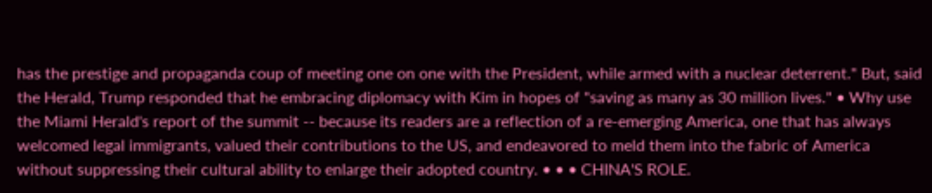has the prestige and propaganda coup of meeting one on one with the President, while armed with a nuclear deterrent." But, said the Herald, Trump responded that he embracing diplomacy with Kim in hopes of "saving as many as 30 million lives." • Why use the Miami Herald's report of the summit -- because its readers are a reflection of a re-emerging America, one that has always welcomed legal immigrants, valued their contributions to the US, and endeavored to meld them into the fabric of America without suppressing their cultural ability to enlarge their adopted country. • • • CHINA'S ROLE.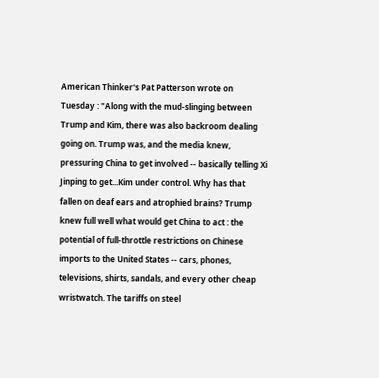American Thinker's Pat Patterson wrote on Tuesday : "Along with the mud-slinging between Trump and Kim, there was also backroom dealing going on. Trump was, and the media knew, pressuring China to get involved -- basically telling Xi Jinping to get...Kim under control. Why has that fallen on deaf ears and atrophied brains? Trump knew full well what would get China to act : the potential of full-throttle restrictions on Chinese imports to the United States -- cars, phones, televisions, shirts, sandals, and every other cheap wristwatch. The tariffs on steel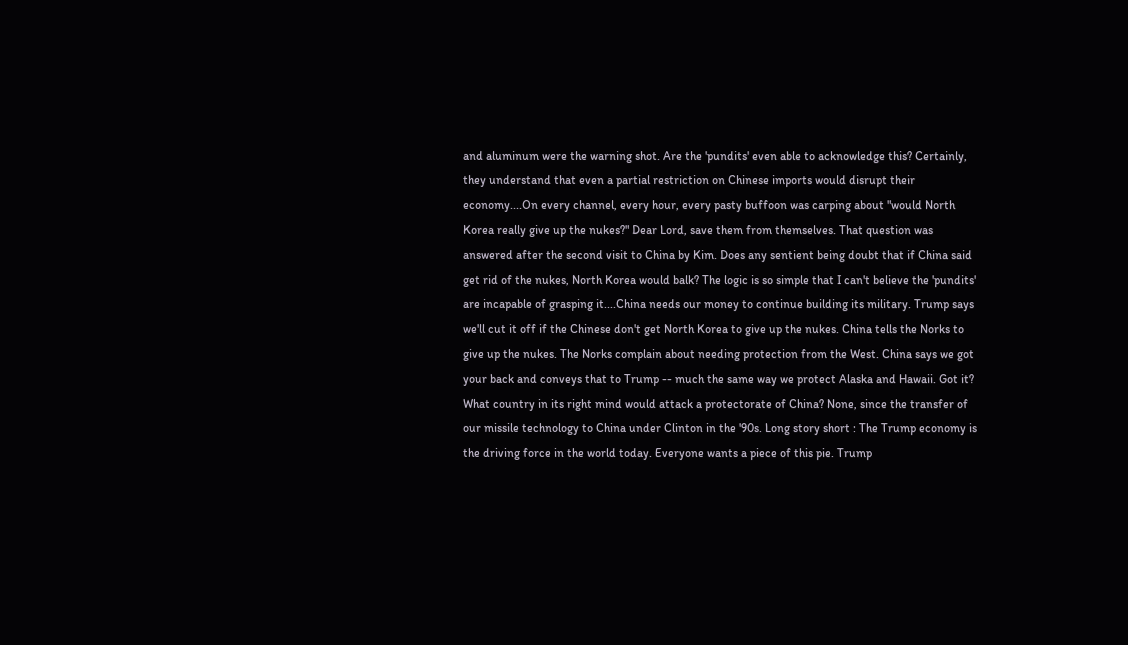and aluminum were the warning shot. Are the 'pundits' even able to acknowledge this? Certainly, they understand that even a partial restriction on Chinese imports would disrupt their economy....On every channel, every hour, every pasty buffoon was carping about "would North Korea really give up the nukes?" Dear Lord, save them from themselves. That question was answered after the second visit to China by Kim. Does any sentient being doubt that if China said get rid of the nukes, North Korea would balk? The logic is so simple that I can't believe the 'pundits' are incapable of grasping it....China needs our money to continue building its military. Trump says we'll cut it off if the Chinese don't get North Korea to give up the nukes. China tells the Norks to give up the nukes. The Norks complain about needing protection from the West. China says we got your back and conveys that to Trump -- much the same way we protect Alaska and Hawaii. Got it? What country in its right mind would attack a protectorate of China? None, since the transfer of our missile technology to China under Clinton in the '90s. Long story short : The Trump economy is the driving force in the world today. Everyone wants a piece of this pie. Trump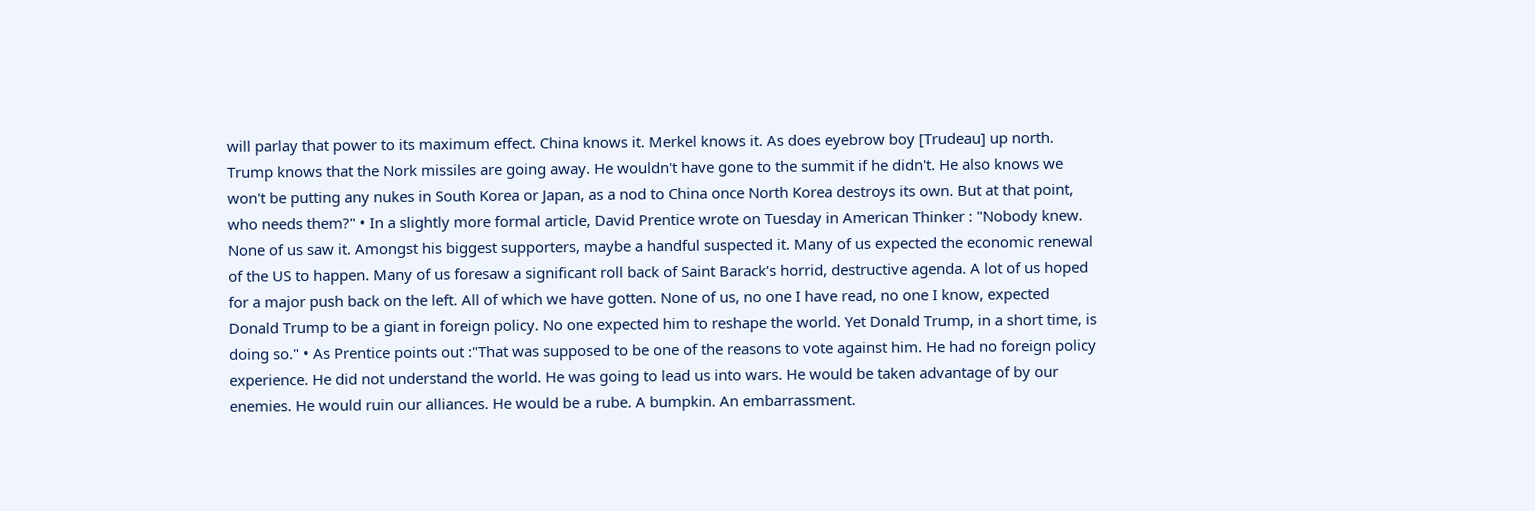will parlay that power to its maximum effect. China knows it. Merkel knows it. As does eyebrow boy [Trudeau] up north. Trump knows that the Nork missiles are going away. He wouldn't have gone to the summit if he didn't. He also knows we won't be putting any nukes in South Korea or Japan, as a nod to China once North Korea destroys its own. But at that point, who needs them?" • In a slightly more formal article, David Prentice wrote on Tuesday in American Thinker : "Nobody knew. None of us saw it. Amongst his biggest supporters, maybe a handful suspected it. Many of us expected the economic renewal of the US to happen. Many of us foresaw a significant roll back of Saint Barack’s horrid, destructive agenda. A lot of us hoped for a major push back on the left. All of which we have gotten. None of us, no one I have read, no one I know, expected Donald Trump to be a giant in foreign policy. No one expected him to reshape the world. Yet Donald Trump, in a short time, is doing so." • As Prentice points out :"That was supposed to be one of the reasons to vote against him. He had no foreign policy experience. He did not understand the world. He was going to lead us into wars. He would be taken advantage of by our enemies. He would ruin our alliances. He would be a rube. A bumpkin. An embarrassment.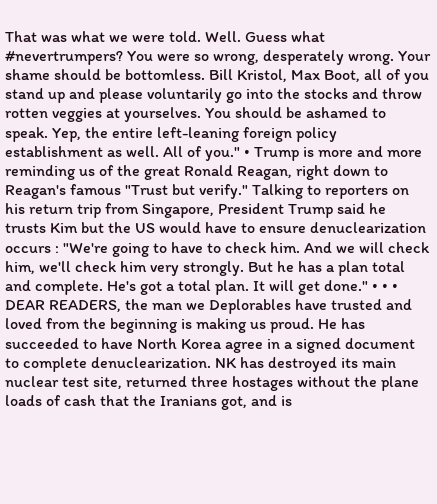That was what we were told. Well. Guess what #nevertrumpers? You were so wrong, desperately wrong. Your shame should be bottomless. Bill Kristol, Max Boot, all of you stand up and please voluntarily go into the stocks and throw rotten veggies at yourselves. You should be ashamed to speak. Yep, the entire left-leaning foreign policy establishment as well. All of you." • Trump is more and more reminding us of the great Ronald Reagan, right down to Reagan's famous "Trust but verify." Talking to reporters on his return trip from Singapore, President Trump said he trusts Kim but the US would have to ensure denuclearization occurs : "We're going to have to check him. And we will check him, we'll check him very strongly. But he has a plan total and complete. He's got a total plan. It will get done." • • • DEAR READERS, the man we Deplorables have trusted and loved from the beginning is making us proud. He has succeeded to have North Korea agree in a signed document to complete denuclearization. NK has destroyed its main nuclear test site, returned three hostages without the plane loads of cash that the Iranians got, and is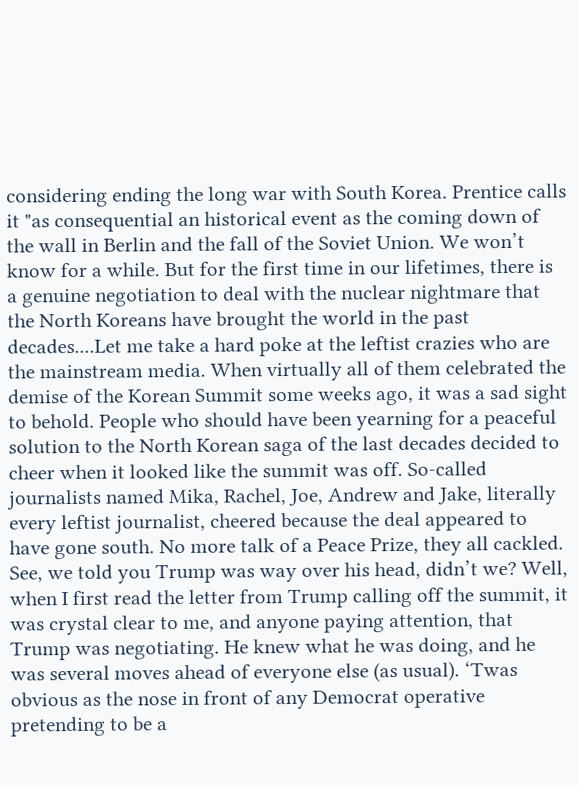considering ending the long war with South Korea. Prentice calls it "as consequential an historical event as the coming down of the wall in Berlin and the fall of the Soviet Union. We won’t know for a while. But for the first time in our lifetimes, there is a genuine negotiation to deal with the nuclear nightmare that the North Koreans have brought the world in the past decades....Let me take a hard poke at the leftist crazies who are the mainstream media. When virtually all of them celebrated the demise of the Korean Summit some weeks ago, it was a sad sight to behold. People who should have been yearning for a peaceful solution to the North Korean saga of the last decades decided to cheer when it looked like the summit was off. So-called journalists named Mika, Rachel, Joe, Andrew and Jake, literally every leftist journalist, cheered because the deal appeared to have gone south. No more talk of a Peace Prize, they all cackled. See, we told you Trump was way over his head, didn’t we? Well, when I first read the letter from Trump calling off the summit, it was crystal clear to me, and anyone paying attention, that Trump was negotiating. He knew what he was doing, and he was several moves ahead of everyone else (as usual). ‘Twas obvious as the nose in front of any Democrat operative pretending to be a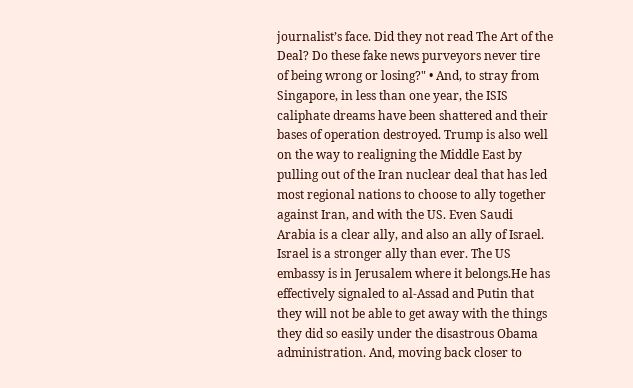journalist’s face. Did they not read The Art of the Deal? Do these fake news purveyors never tire of being wrong or losing?" • And, to stray from Singapore, in less than one year, the ISIS caliphate dreams have been shattered and their bases of operation destroyed. Trump is also well on the way to realigning the Middle East by pulling out of the Iran nuclear deal that has led most regional nations to choose to ally together against Iran, and with the US. Even Saudi Arabia is a clear ally, and also an ally of Israel. Israel is a stronger ally than ever. The US embassy is in Jerusalem where it belongs.He has effectively signaled to al-Assad and Putin that they will not be able to get away with the things they did so easily under the disastrous Obama administration. And, moving back closer to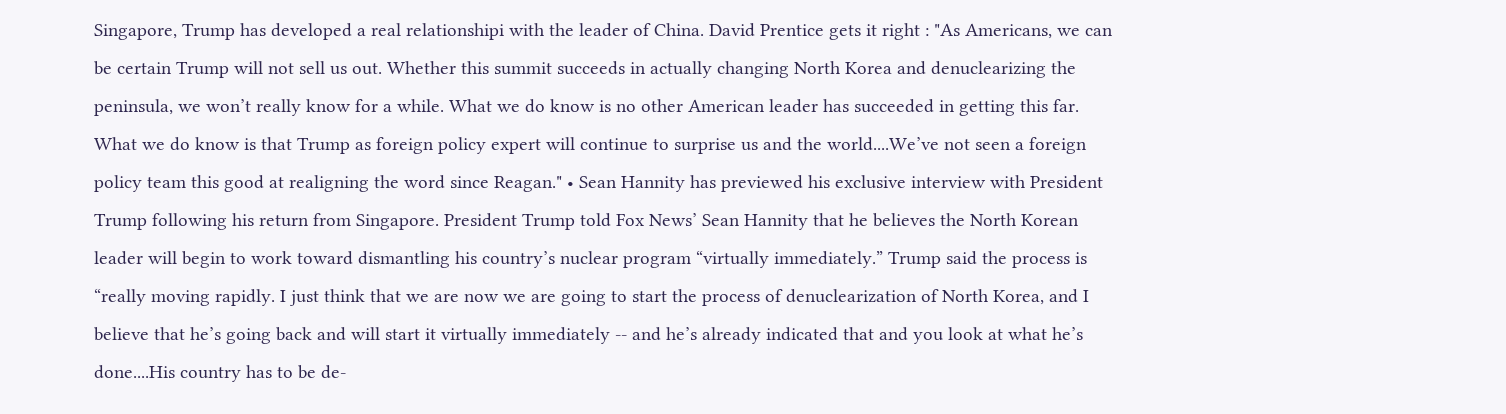Singapore, Trump has developed a real relationshipi with the leader of China. David Prentice gets it right : "As Americans, we can be certain Trump will not sell us out. Whether this summit succeeds in actually changing North Korea and denuclearizing the peninsula, we won’t really know for a while. What we do know is no other American leader has succeeded in getting this far. What we do know is that Trump as foreign policy expert will continue to surprise us and the world....We’ve not seen a foreign policy team this good at realigning the word since Reagan." • Sean Hannity has previewed his exclusive interview with President Trump following his return from Singapore. President Trump told Fox News’ Sean Hannity that he believes the North Korean leader will begin to work toward dismantling his country’s nuclear program “virtually immediately.” Trump said the process is “really moving rapidly. I just think that we are now we are going to start the process of denuclearization of North Korea, and I believe that he’s going back and will start it virtually immediately -- and he’s already indicated that and you look at what he’s done....His country has to be de-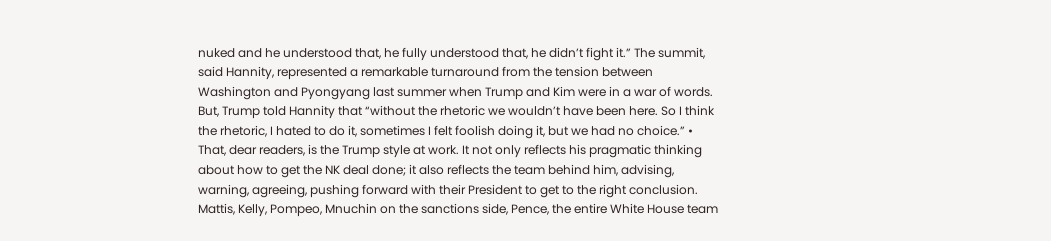nuked and he understood that, he fully understood that, he didn’t fight it.” The summit, said Hannity, represented a remarkable turnaround from the tension between Washington and Pyongyang last summer when Trump and Kim were in a war of words. But, Trump told Hannity that “without the rhetoric we wouldn’t have been here. So I think the rhetoric, I hated to do it, sometimes I felt foolish doing it, but we had no choice.” • That, dear readers, is the Trump style at work. It not only reflects his pragmatic thinking about how to get the NK deal done; it also reflects the team behind him, advising, warning, agreeing, pushing forward with their President to get to the right conclusion. Mattis, Kelly, Pompeo, Mnuchin on the sanctions side, Pence, the entire White House team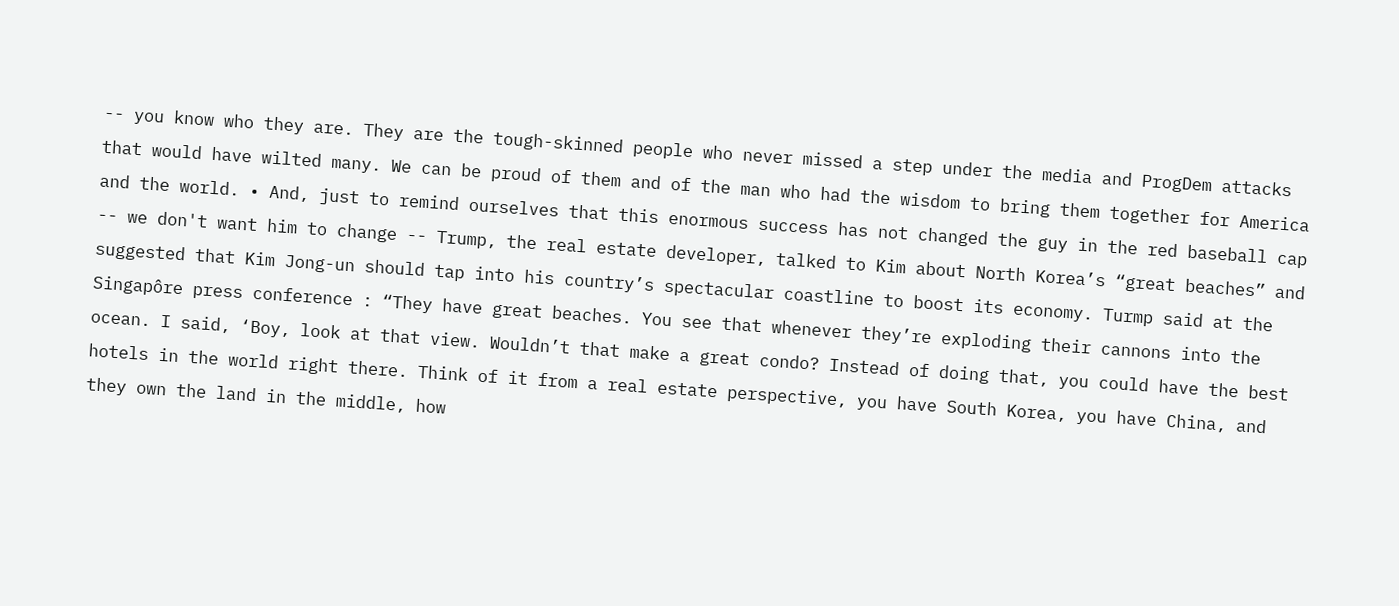-- you know who they are. They are the tough-skinned people who never missed a step under the media and ProgDem attacks that would have wilted many. We can be proud of them and of the man who had the wisdom to bring them together for America and the world. • And, just to remind ourselves that this enormous success has not changed the guy in the red baseball cap -- we don't want him to change -- Trump, the real estate developer, talked to Kim about North Korea’s “great beaches” and suggested that Kim Jong-un should tap into his country’s spectacular coastline to boost its economy. Turmp said at the Singapôre press conference : “They have great beaches. You see that whenever they’re exploding their cannons into the ocean. I said, ‘Boy, look at that view. Wouldn’t that make a great condo? Instead of doing that, you could have the best hotels in the world right there. Think of it from a real estate perspective, you have South Korea, you have China, and they own the land in the middle, how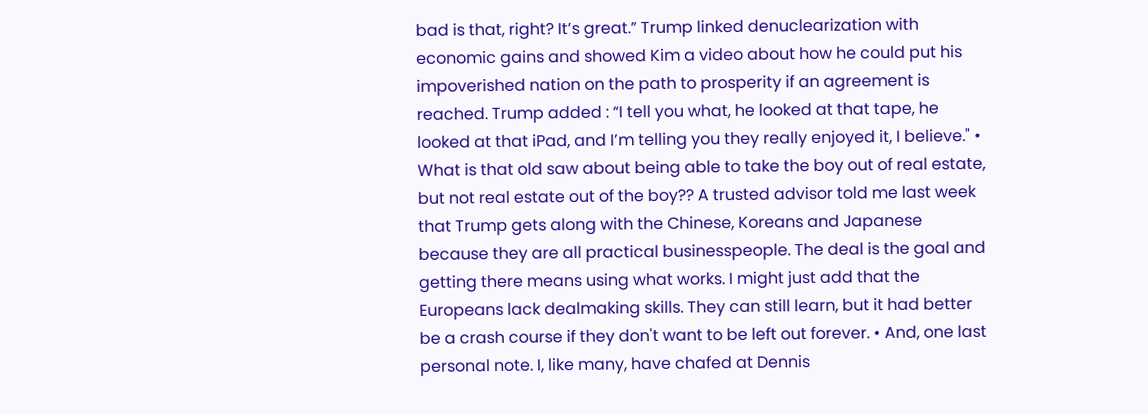bad is that, right? It’s great.” Trump linked denuclearization with economic gains and showed Kim a video about how he could put his impoverished nation on the path to prosperity if an agreement is reached. Trump added : “I tell you what, he looked at that tape, he looked at that iPad, and I’m telling you they really enjoyed it, I believe." • What is that old saw about being able to take the boy out of real estate, but not real estate out of the boy?? A trusted advisor told me last week that Trump gets along with the Chinese, Koreans and Japanese because they are all practical businesspeople. The deal is the goal and getting there means using what works. I might just add that the Europeans lack dealmaking skills. They can still learn, but it had better be a crash course if they don't want to be left out forever. • And, one last personal note. I, like many, have chafed at Dennis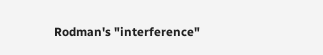Rodman's "interference"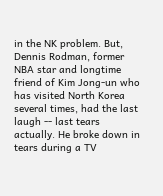in the NK problem. But, Dennis Rodman, former NBA star and longtime friend of Kim Jong-un who has visited North Korea several times, had the last laugh -- last tears actually. He broke down in tears during a TV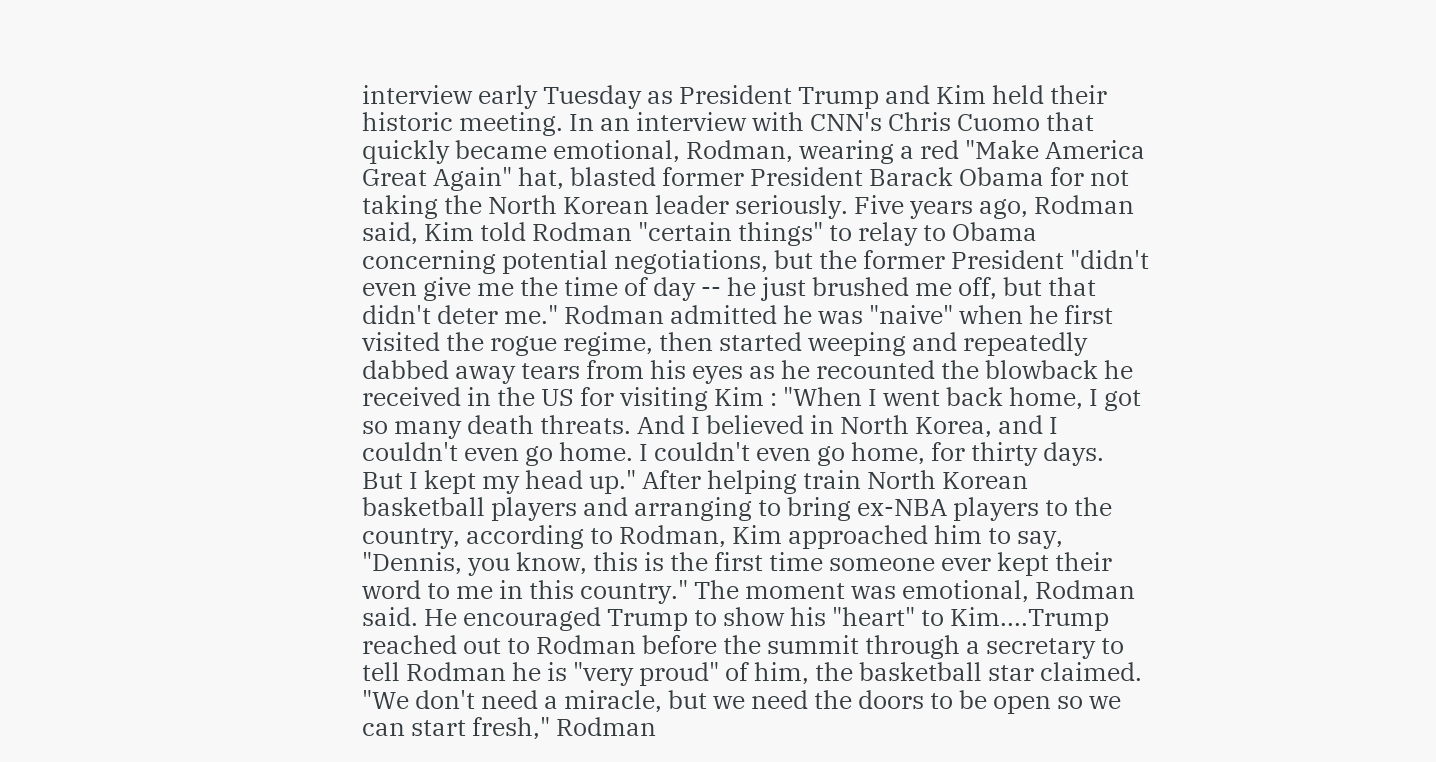interview early Tuesday as President Trump and Kim held their historic meeting. In an interview with CNN's Chris Cuomo that quickly became emotional, Rodman, wearing a red "Make America Great Again" hat, blasted former President Barack Obama for not taking the North Korean leader seriously. Five years ago, Rodman said, Kim told Rodman "certain things" to relay to Obama concerning potential negotiations, but the former President "didn't even give me the time of day -- he just brushed me off, but that didn't deter me." Rodman admitted he was "naive" when he first visited the rogue regime, then started weeping and repeatedly dabbed away tears from his eyes as he recounted the blowback he received in the US for visiting Kim : "When I went back home, I got so many death threats. And I believed in North Korea, and I couldn't even go home. I couldn't even go home, for thirty days. But I kept my head up." After helping train North Korean basketball players and arranging to bring ex-NBA players to the country, according to Rodman, Kim approached him to say, "Dennis, you know, this is the first time someone ever kept their word to me in this country." The moment was emotional, Rodman said. He encouraged Trump to show his "heart" to Kim....Trump reached out to Rodman before the summit through a secretary to tell Rodman he is "very proud" of him, the basketball star claimed. "We don't need a miracle, but we need the doors to be open so we can start fresh," Rodman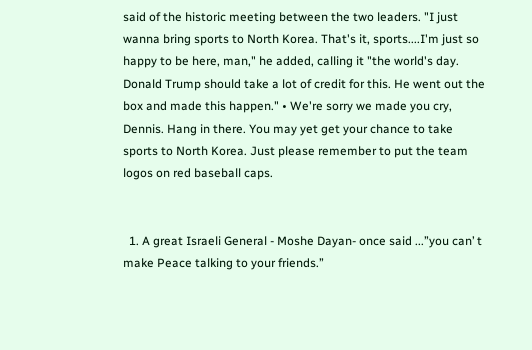said of the historic meeting between the two leaders. "I just wanna bring sports to North Korea. That's it, sports....I'm just so happy to be here, man," he added, calling it "the world's day. Donald Trump should take a lot of credit for this. He went out the box and made this happen." • We're sorry we made you cry, Dennis. Hang in there. You may yet get your chance to take sports to North Korea. Just please remember to put the team logos on red baseball caps.


  1. A great Israeli General - Moshe Dayan- once said ...”you can’ t make Peace talking to your friends.”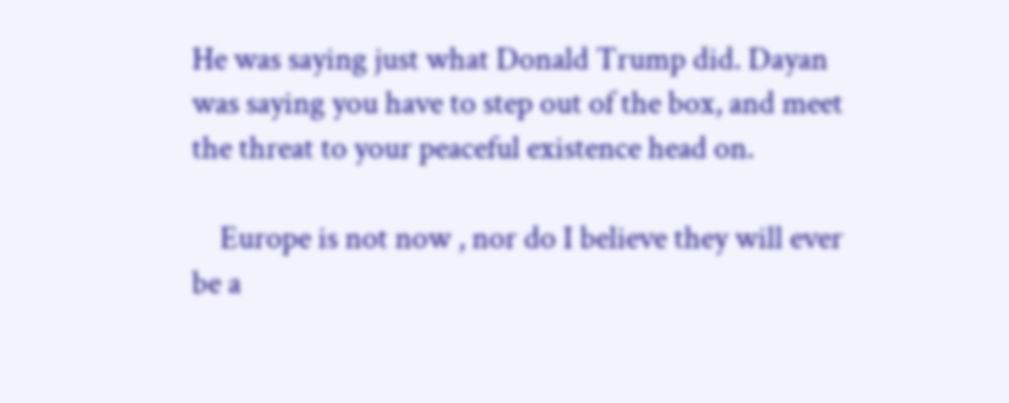He was saying just what Donald Trump did. Dayan was saying you have to step out of the box, and meet the threat to your peaceful existence head on.

    Europe is not now , nor do I believe they will ever be a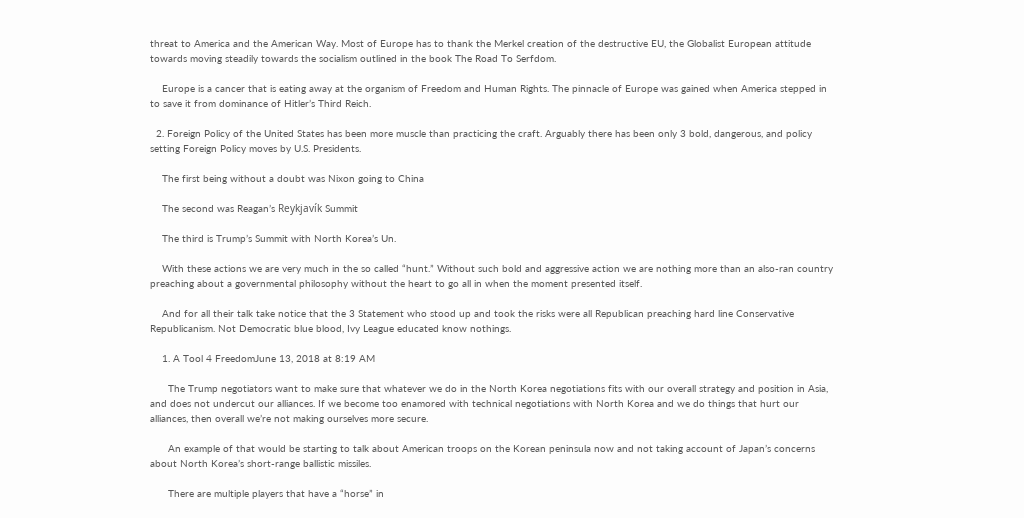threat to America and the American Way. Most of Europe has to thank the Merkel creation of the destructive EU, the Globalist European attitude towards moving steadily towards the socialism outlined in the book The Road To Serfdom.

    Europe is a cancer that is eating away at the organism of Freedom and Human Rights. The pinnacle of Europe was gained when America stepped in to save it from dominance of Hitler’s Third Reich.

  2. Foreign Policy of the United States has been more muscle than practicing the craft. Arguably there has been only 3 bold, dangerous, and policy setting Foreign Policy moves by U.S. Presidents.

    The first being without a doubt was Nixon going to China

    The second was Reagan’s Reykjavík Summit

    The third is Trump’s Summit with North Korea’s Un.

    With these actions we are very much in the so called “hunt.” Without such bold and aggressive action we are nothing more than an also-ran country preaching about a governmental philosophy without the heart to go all in when the moment presented itself.

    And for all their talk take notice that the 3 Statement who stood up and took the risks were all Republican preaching hard line Conservative Republicanism. Not Democratic blue blood, Ivy League educated know nothings.

    1. A Tool 4 FreedomJune 13, 2018 at 8:19 AM

      The Trump negotiators want to make sure that whatever we do in the North Korea negotiations fits with our overall strategy and position in Asia, and does not undercut our alliances. If we become too enamored with technical negotiations with North Korea and we do things that hurt our alliances, then overall we’re not making ourselves more secure.

      An example of that would be starting to talk about American troops on the Korean peninsula now and not taking account of Japan’s concerns about North Korea’s short-range ballistic missiles.

      There are multiple players that have a “horse” in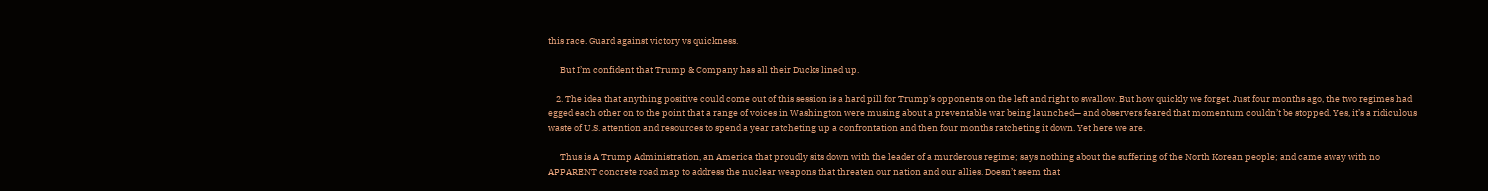this race. Guard against victory vs quickness.

      But I’m confident that Trump & Company has all their Ducks lined up.

    2. The idea that anything positive could come out of this session is a hard pill for Trump’s opponents on the left and right to swallow. But how quickly we forget. Just four months ago, the two regimes had egged each other on to the point that a range of voices in Washington were musing about a preventable war being launched— and observers feared that momentum couldn’t be stopped. Yes, it’s a ridiculous waste of U.S. attention and resources to spend a year ratcheting up a confrontation and then four months ratcheting it down. Yet here we are.

      Thus is A Trump Administration, an America that proudly sits down with the leader of a murderous regime; says nothing about the suffering of the North Korean people; and came away with no APPARENT concrete road map to address the nuclear weapons that threaten our nation and our allies. Doesn’t seem that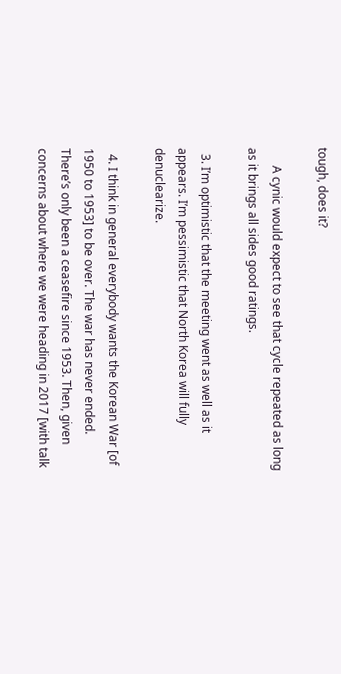tough, does it?

      A cynic would expect to see that cycle repeated as long as it brings all sides good ratings.

  3. I’m optimistic that the meeting went as well as it appears. I’m pessimistic that North Korea will fully denuclearize.

  4. I think in general everybody wants the Korean War [of 1950 to 1953] to be over. The war has never ended. There’s only been a ceasefire since 1953. Then, given concerns about where we were heading in 2017 [with talk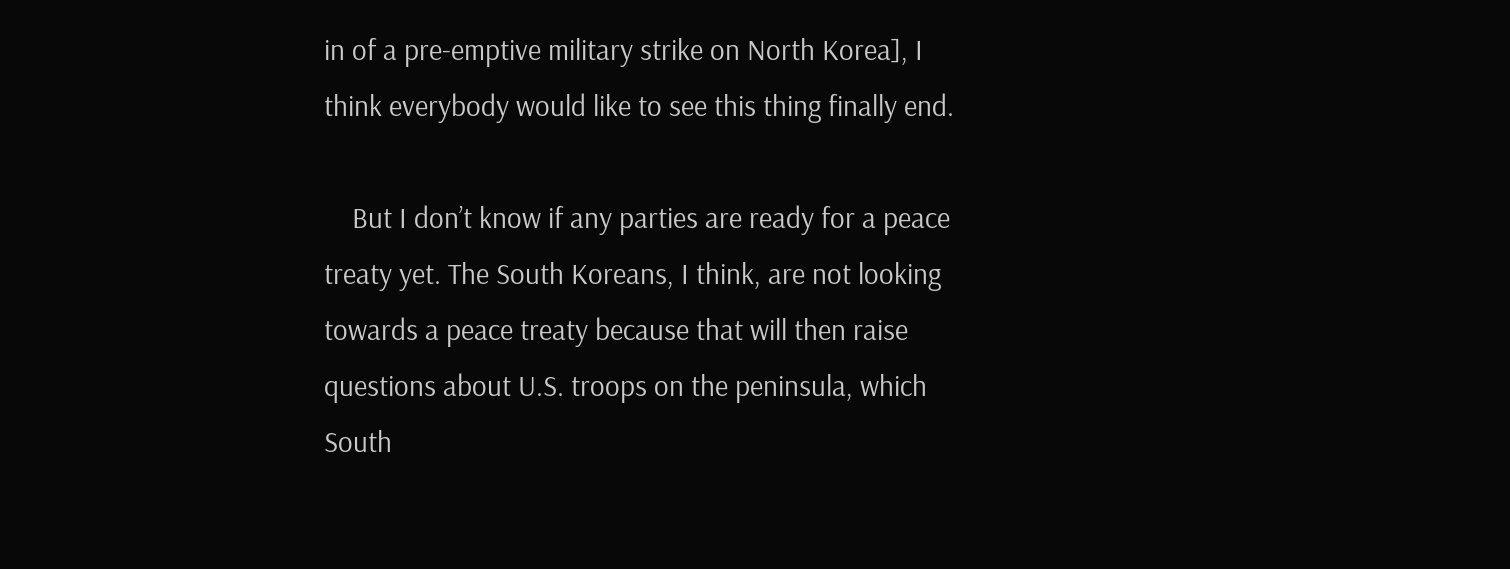in of a pre-emptive military strike on North Korea], I think everybody would like to see this thing finally end.

    But I don’t know if any parties are ready for a peace treaty yet. The South Koreans, I think, are not looking towards a peace treaty because that will then raise questions about U.S. troops on the peninsula, which South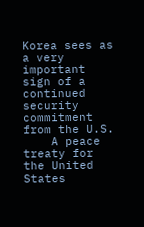Korea sees as a very important sign of a continued security commitment from the U.S.
    A peace treaty for the United States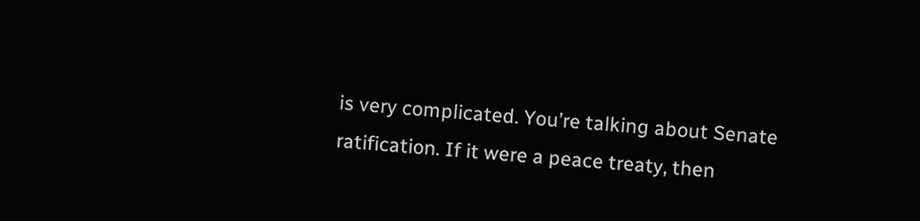is very complicated. You’re talking about Senate ratification. If it were a peace treaty, then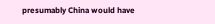presumably China would have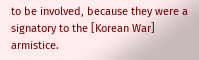to be involved, because they were a signatory to the [Korean War] armistice.